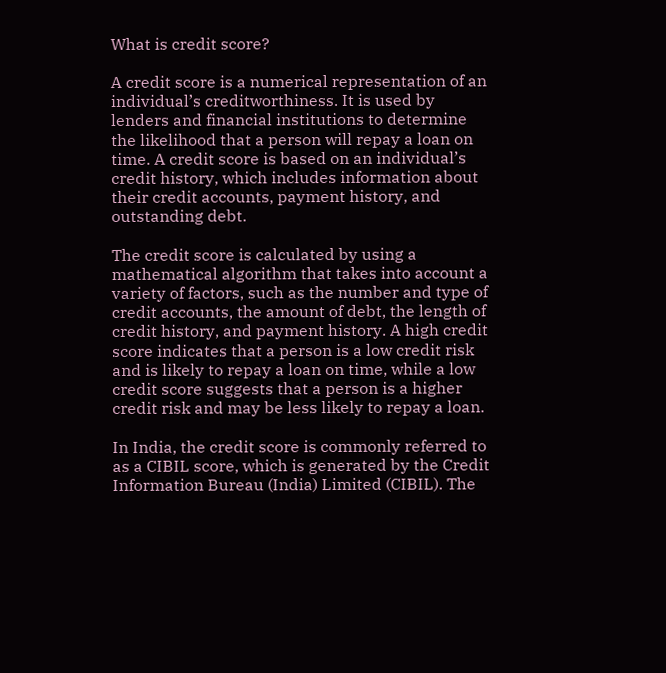What is credit score?

A credit score is a numerical representation of an individual’s creditworthiness. It is used by lenders and financial institutions to determine the likelihood that a person will repay a loan on time. A credit score is based on an individual’s credit history, which includes information about their credit accounts, payment history, and outstanding debt.

The credit score is calculated by using a mathematical algorithm that takes into account a variety of factors, such as the number and type of credit accounts, the amount of debt, the length of credit history, and payment history. A high credit score indicates that a person is a low credit risk and is likely to repay a loan on time, while a low credit score suggests that a person is a higher credit risk and may be less likely to repay a loan.

In India, the credit score is commonly referred to as a CIBIL score, which is generated by the Credit Information Bureau (India) Limited (CIBIL). The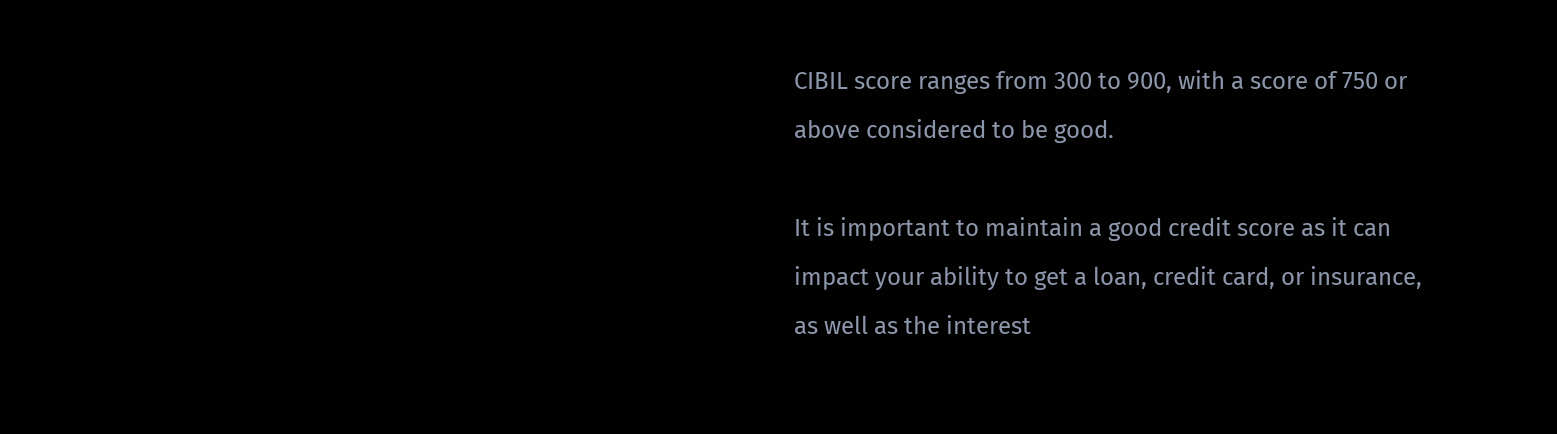CIBIL score ranges from 300 to 900, with a score of 750 or above considered to be good.

It is important to maintain a good credit score as it can impact your ability to get a loan, credit card, or insurance, as well as the interest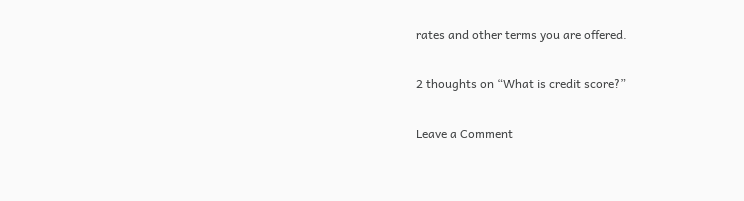rates and other terms you are offered.

2 thoughts on “What is credit score?”

Leave a Comment